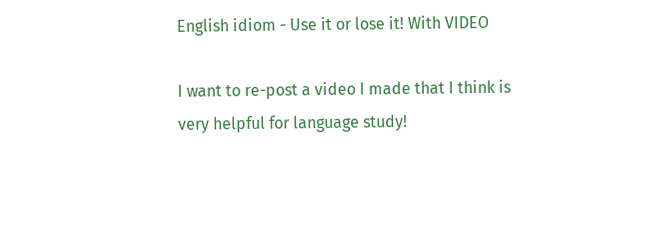English idiom - Use it or lose it! With VIDEO

I want to re-post a video I made that I think is very helpful for language study!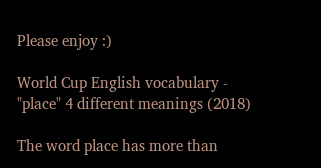Please enjoy :)

World Cup English vocabulary - "place" 4 different meanings (2018)

The word place has more than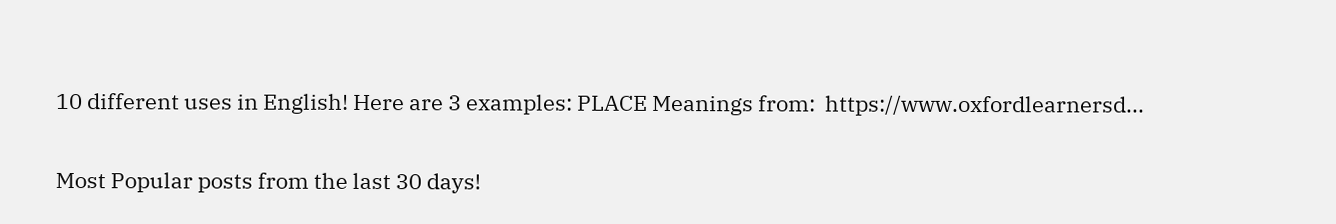10 different uses in English! Here are 3 examples: PLACE Meanings from:  https://www.oxfordlearnersd...

Most Popular posts from the last 30 days!